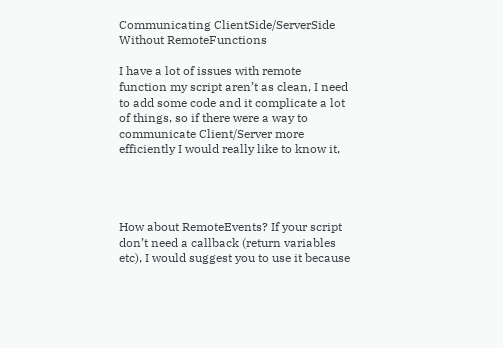Communicating ClientSide/ServerSide Without RemoteFunctions

I have a lot of issues with remote function my script aren’t as clean, I need to add some code and it complicate a lot of things, so if there were a way to communicate Client/Server more efficiently I would really like to know it,




How about RemoteEvents? If your script don’t need a callback (return variables etc), I would suggest you to use it because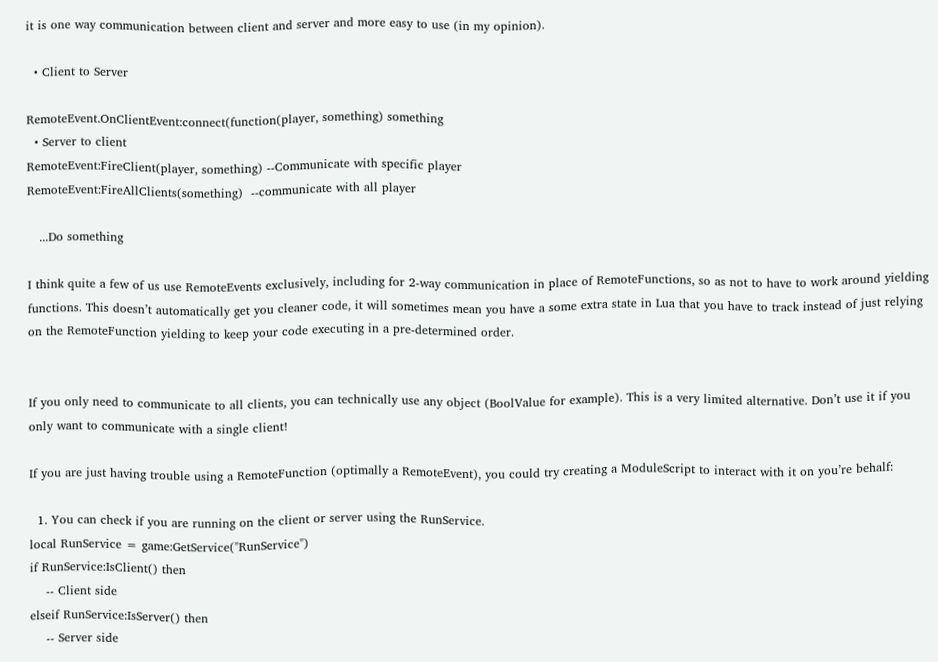it is one way communication between client and server and more easy to use (in my opinion).

  • Client to Server

RemoteEvent.OnClientEvent:connect(function(player, something) something
  • Server to client
RemoteEvent:FireClient(player, something) --Communicate with specific player
RemoteEvent:FireAllClients(something)  --communicate with all player

   ...Do something

I think quite a few of us use RemoteEvents exclusively, including for 2-way communication in place of RemoteFunctions, so as not to have to work around yielding functions. This doesn’t automatically get you cleaner code, it will sometimes mean you have a some extra state in Lua that you have to track instead of just relying on the RemoteFunction yielding to keep your code executing in a pre-determined order.


If you only need to communicate to all clients, you can technically use any object (BoolValue for example). This is a very limited alternative. Don’t use it if you only want to communicate with a single client!

If you are just having trouble using a RemoteFunction (optimally a RemoteEvent), you could try creating a ModuleScript to interact with it on you’re behalf:

  1. You can check if you are running on the client or server using the RunService.
local RunService = game:GetService("RunService")
if RunService:IsClient() then
    -- Client side
elseif RunService:IsServer() then
    -- Server side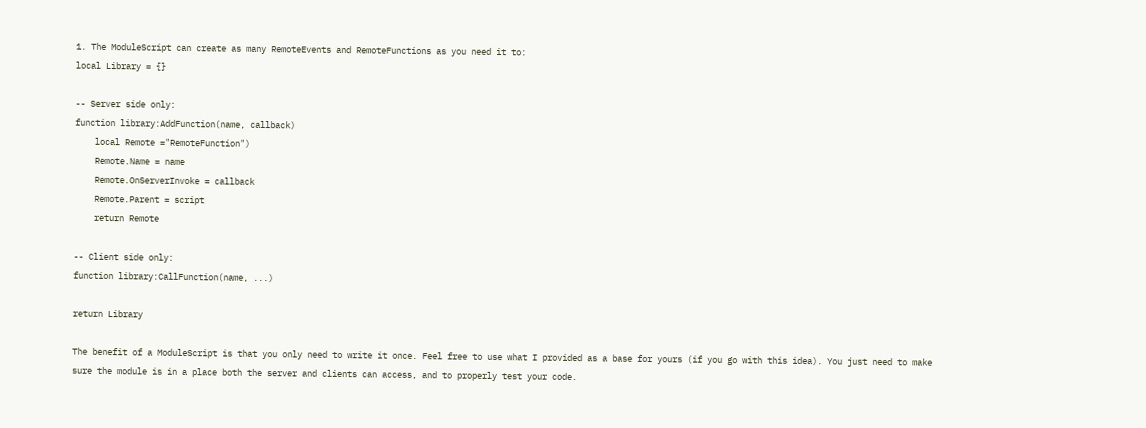1. The ModuleScript can create as many RemoteEvents and RemoteFunctions as you need it to:
local Library = {}

-- Server side only:
function library:AddFunction(name, callback)
    local Remote ="RemoteFunction")
    Remote.Name = name
    Remote.OnServerInvoke = callback
    Remote.Parent = script
    return Remote

-- Client side only:
function library:CallFunction(name, ...)

return Library

The benefit of a ModuleScript is that you only need to write it once. Feel free to use what I provided as a base for yours (if you go with this idea). You just need to make sure the module is in a place both the server and clients can access, and to properly test your code.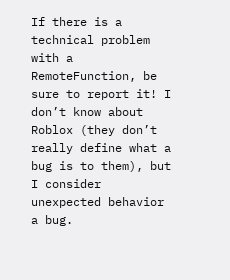If there is a technical problem with a RemoteFunction, be sure to report it! I don’t know about Roblox (they don’t really define what a bug is to them), but I consider unexpected behavior a bug.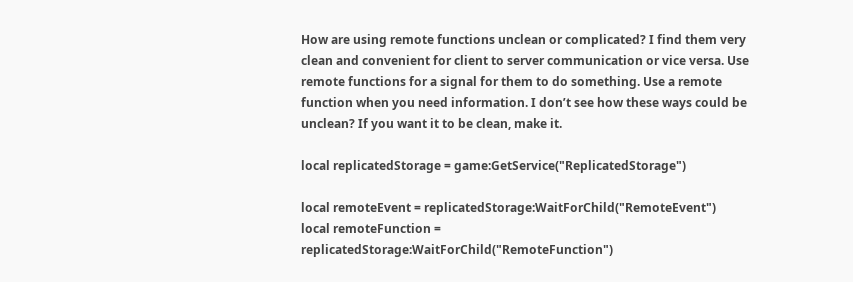How are using remote functions unclean or complicated? I find them very clean and convenient for client to server communication or vice versa. Use remote functions for a signal for them to do something. Use a remote function when you need information. I don’t see how these ways could be unclean? If you want it to be clean, make it.

local replicatedStorage = game:GetService("ReplicatedStorage")

local remoteEvent = replicatedStorage:WaitForChild("RemoteEvent")
local remoteFunction = replicatedStorage:WaitForChild("RemoteFunction")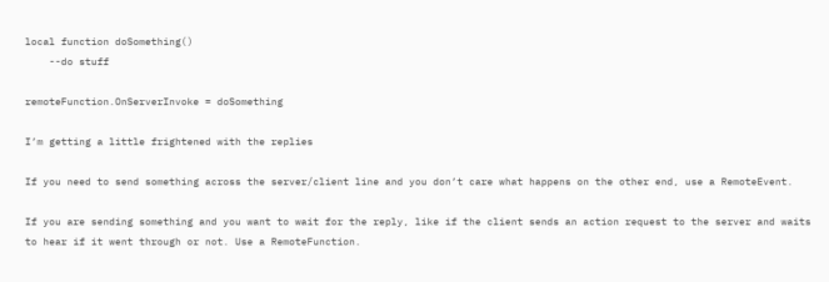local function doSomething()
    --do stuff

remoteFunction.OnServerInvoke = doSomething

I’m getting a little frightened with the replies

If you need to send something across the server/client line and you don’t care what happens on the other end, use a RemoteEvent.

If you are sending something and you want to wait for the reply, like if the client sends an action request to the server and waits to hear if it went through or not. Use a RemoteFunction.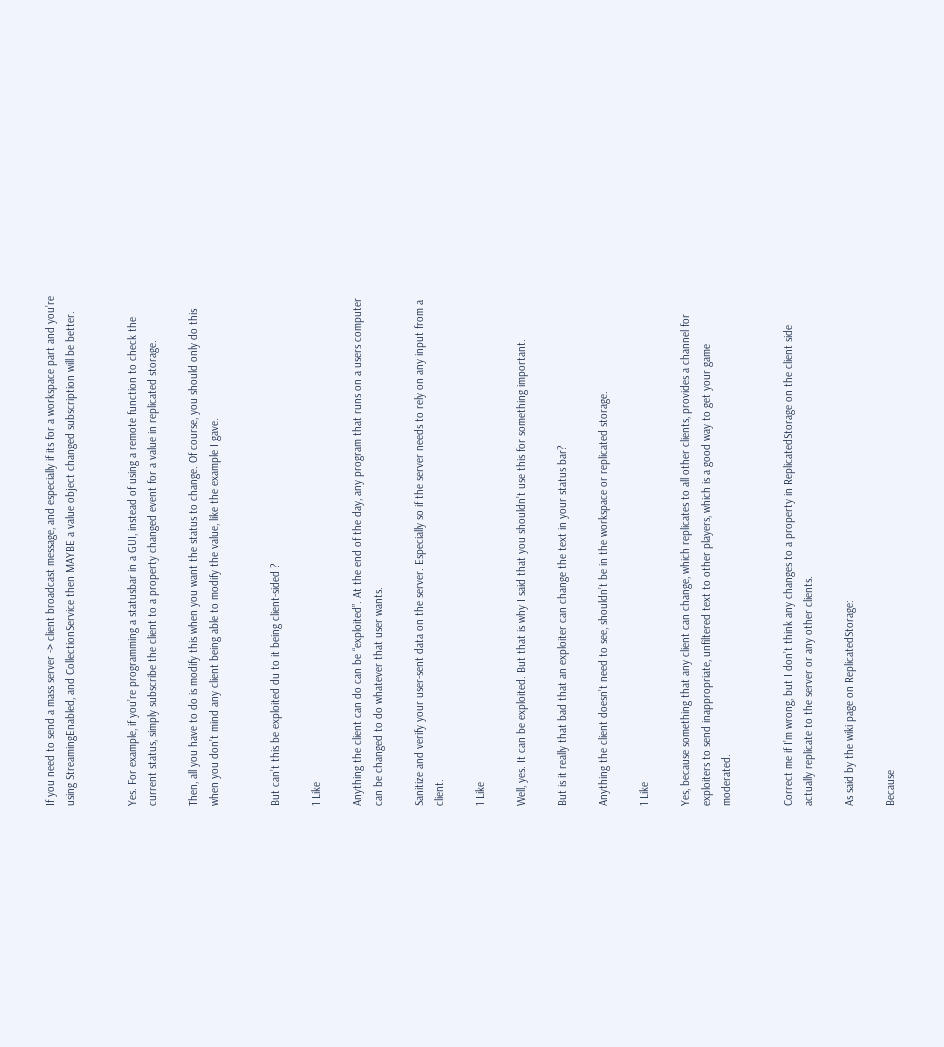If you need to send a mass server -> client broadcast message, and especially if its for a workspace part and you’re using StreamingEnabled, and CollectionService then MAYBE a value object changed subscription will be better.


Yes. For example, if you’re programming a statusbar in a GUI, instead of using a remote function to check the current status, simply subscribe the client to a property changed event for a value in replicated storage.

Then, all you have to do is modify this when you want the status to change. Of course, you should only do this when you don’t mind any client being able to modify the value, like the example I gave.


But can’t this be exploited du to it being client-sided ?

1 Like

Anything the client can do can be “exploited”. At the end of the day, any program that runs on a users computer can be changed to do whatever that user wants.

Sanitize and verify your user-sent data on the server. Especially so if the server needs to rely on any input from a client.

1 Like

Well, yes. It can be exploited. But that is why I said that you shouldn’t use this for something important.

But is it really that bad that an exploiter can change the text in your status bar?

Anything the client doesn’t need to see, shouldn’t be in the workspace or replicated storage.

1 Like

Yes, because something that any client can change, which replicates to all other clients, provides a channel for exploiters to send inappropriate, unfiltered text to other players, which is a good way to get your game moderated.


Correct me if I’m wrong, but I don’t think any changes to a property in ReplicatedStorage on the client side actually replicate to the server or any other clients.

As said by the wiki page on ReplicatedStorage:

Because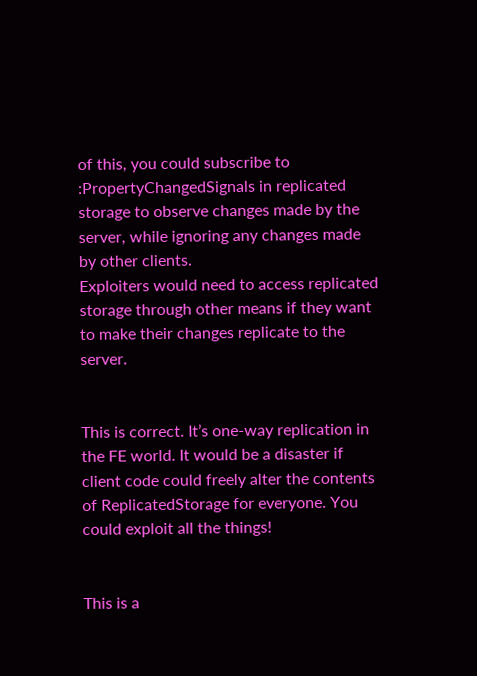of this, you could subscribe to :PropertyChangedSignals in replicated storage to observe changes made by the server, while ignoring any changes made by other clients.
Exploiters would need to access replicated storage through other means if they want to make their changes replicate to the server.


This is correct. It’s one-way replication in the FE world. It would be a disaster if client code could freely alter the contents of ReplicatedStorage for everyone. You could exploit all the things!


This is a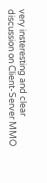very insteresting and clear discussion on Client-Server MMO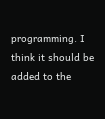programming. I think it should be added to the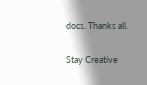docs. Thanks all.

Stay Creative